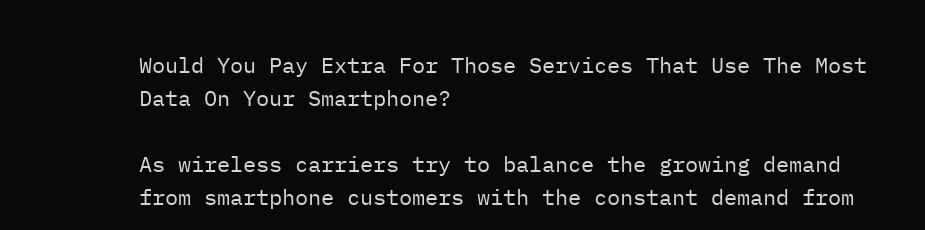Would You Pay Extra For Those Services That Use The Most Data On Your Smartphone?

As wireless carriers try to balance the growing demand from smartphone customers with the constant demand from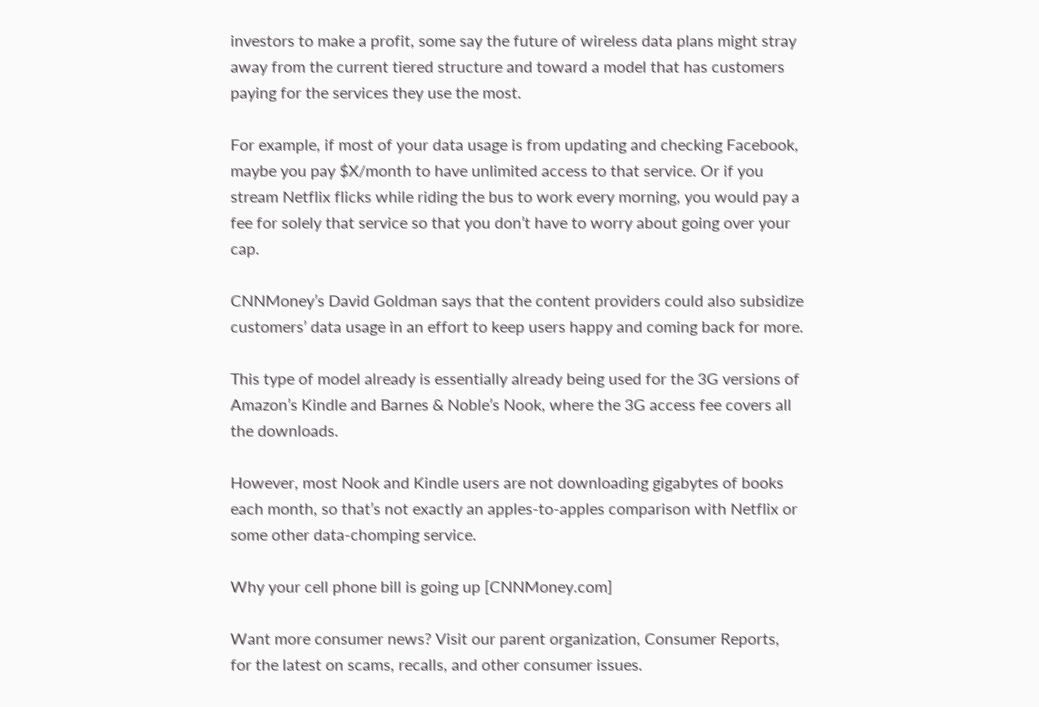investors to make a profit, some say the future of wireless data plans might stray away from the current tiered structure and toward a model that has customers paying for the services they use the most.

For example, if most of your data usage is from updating and checking Facebook, maybe you pay $X/month to have unlimited access to that service. Or if you stream Netflix flicks while riding the bus to work every morning, you would pay a fee for solely that service so that you don’t have to worry about going over your cap.

CNNMoney’s David Goldman says that the content providers could also subsidize customers’ data usage in an effort to keep users happy and coming back for more.

This type of model already is essentially already being used for the 3G versions of Amazon’s Kindle and Barnes & Noble’s Nook, where the 3G access fee covers all the downloads.

However, most Nook and Kindle users are not downloading gigabytes of books each month, so that’s not exactly an apples-to-apples comparison with Netflix or some other data-chomping service.

Why your cell phone bill is going up [CNNMoney.com]

Want more consumer news? Visit our parent organization, Consumer Reports, for the latest on scams, recalls, and other consumer issues.